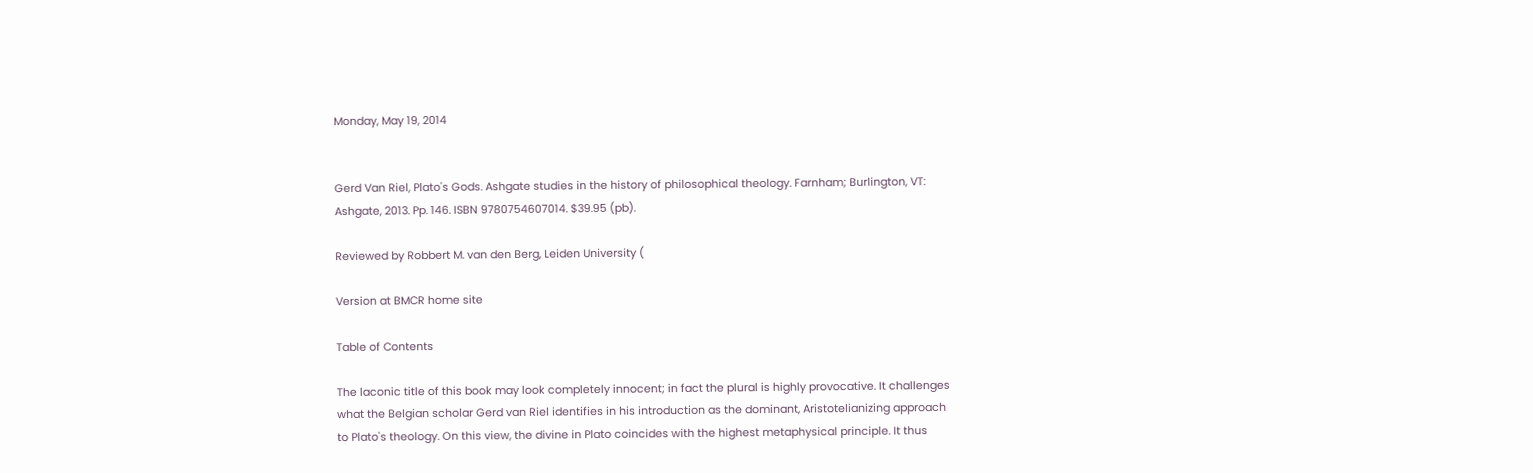Monday, May 19, 2014


Gerd Van Riel, Plato's Gods. Ashgate studies in the history of philosophical theology. Farnham; Burlington, VT: Ashgate, 2013. Pp. 146. ISBN 9780754607014. $39.95 (pb).

Reviewed by Robbert M. van den Berg, Leiden University (

Version at BMCR home site

Table of Contents

The laconic title of this book may look completely innocent; in fact the plural is highly provocative. It challenges what the Belgian scholar Gerd van Riel identifies in his introduction as the dominant, Aristotelianizing approach to Plato's theology. On this view, the divine in Plato coincides with the highest metaphysical principle. It thus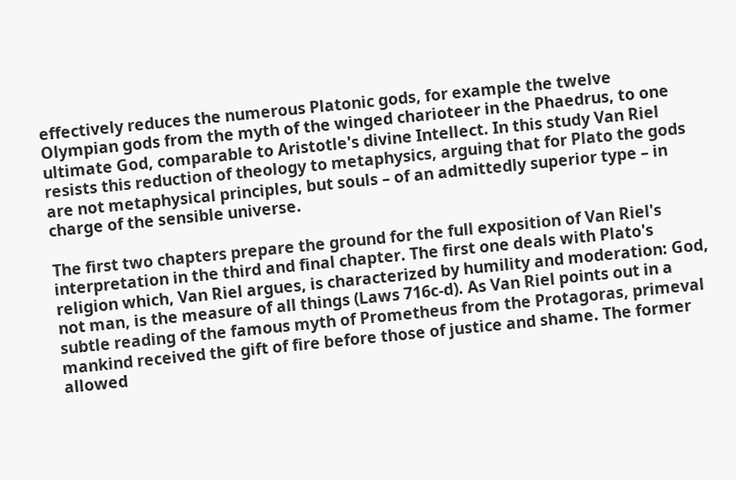effectively reduces the numerous Platonic gods, for example the twelve Olympian gods from the myth of the winged charioteer in the Phaedrus, to one ultimate God, comparable to Aristotle's divine Intellect. In this study Van Riel resists this reduction of theology to metaphysics, arguing that for Plato the gods are not metaphysical principles, but souls – of an admittedly superior type – in charge of the sensible universe.

The first two chapters prepare the ground for the full exposition of Van Riel's interpretation in the third and final chapter. The first one deals with Plato's religion which, Van Riel argues, is characterized by humility and moderation: God, not man, is the measure of all things (Laws 716c-d). As Van Riel points out in a subtle reading of the famous myth of Prometheus from the Protagoras, primeval mankind received the gift of fire before those of justice and shame. The former allowed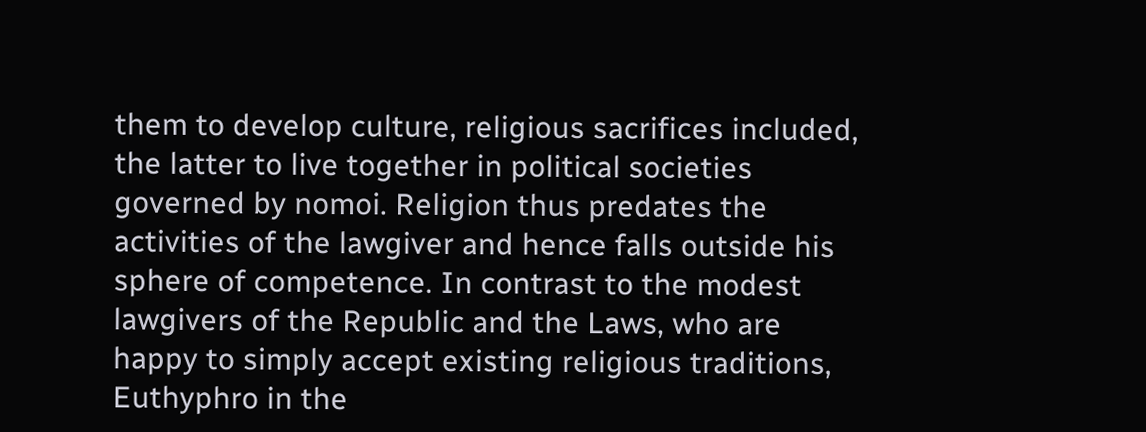them to develop culture, religious sacrifices included, the latter to live together in political societies governed by nomoi. Religion thus predates the activities of the lawgiver and hence falls outside his sphere of competence. In contrast to the modest lawgivers of the Republic and the Laws, who are happy to simply accept existing religious traditions, Euthyphro in the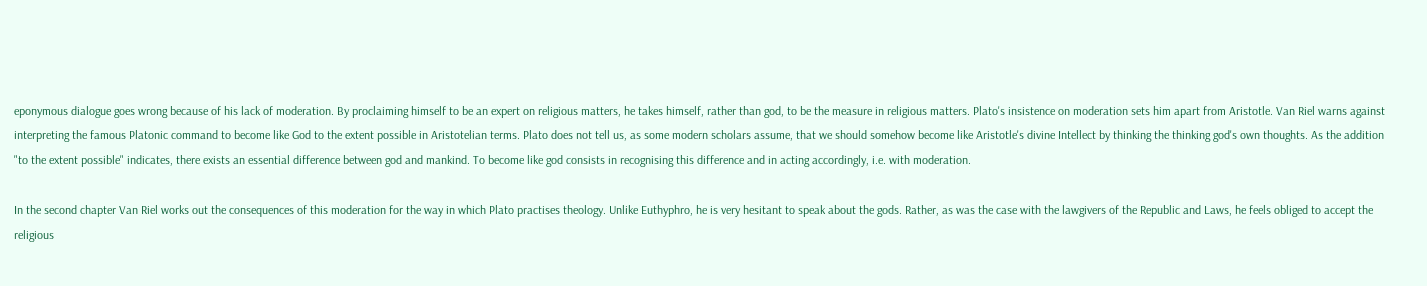eponymous dialogue goes wrong because of his lack of moderation. By proclaiming himself to be an expert on religious matters, he takes himself, rather than god, to be the measure in religious matters. Plato's insistence on moderation sets him apart from Aristotle. Van Riel warns against interpreting the famous Platonic command to become like God to the extent possible in Aristotelian terms. Plato does not tell us, as some modern scholars assume, that we should somehow become like Aristotle's divine Intellect by thinking the thinking god's own thoughts. As the addition "to the extent possible" indicates, there exists an essential difference between god and mankind. To become like god consists in recognising this difference and in acting accordingly, i.e. with moderation.

In the second chapter Van Riel works out the consequences of this moderation for the way in which Plato practises theology. Unlike Euthyphro, he is very hesitant to speak about the gods. Rather, as was the case with the lawgivers of the Republic and Laws, he feels obliged to accept the religious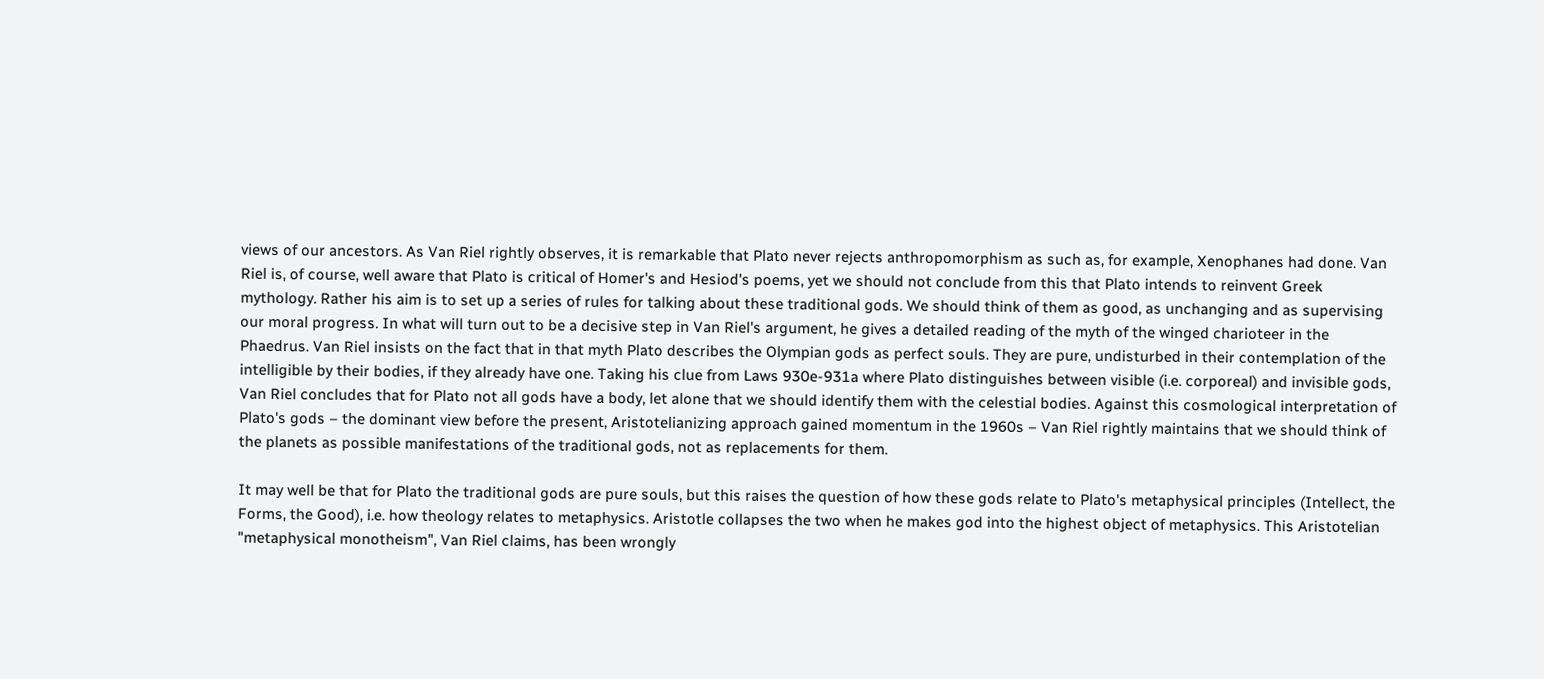views of our ancestors. As Van Riel rightly observes, it is remarkable that Plato never rejects anthropomorphism as such as, for example, Xenophanes had done. Van Riel is, of course, well aware that Plato is critical of Homer's and Hesiod's poems, yet we should not conclude from this that Plato intends to reinvent Greek mythology. Rather his aim is to set up a series of rules for talking about these traditional gods. We should think of them as good, as unchanging and as supervising our moral progress. In what will turn out to be a decisive step in Van Riel's argument, he gives a detailed reading of the myth of the winged charioteer in the Phaedrus. Van Riel insists on the fact that in that myth Plato describes the Olympian gods as perfect souls. They are pure, undisturbed in their contemplation of the intelligible by their bodies, if they already have one. Taking his clue from Laws 930e-931a where Plato distinguishes between visible (i.e. corporeal) and invisible gods, Van Riel concludes that for Plato not all gods have a body, let alone that we should identify them with the celestial bodies. Against this cosmological interpretation of Plato's gods – the dominant view before the present, Aristotelianizing approach gained momentum in the 1960s – Van Riel rightly maintains that we should think of the planets as possible manifestations of the traditional gods, not as replacements for them.

It may well be that for Plato the traditional gods are pure souls, but this raises the question of how these gods relate to Plato's metaphysical principles (Intellect, the Forms, the Good), i.e. how theology relates to metaphysics. Aristotle collapses the two when he makes god into the highest object of metaphysics. This Aristotelian "metaphysical monotheism", Van Riel claims, has been wrongly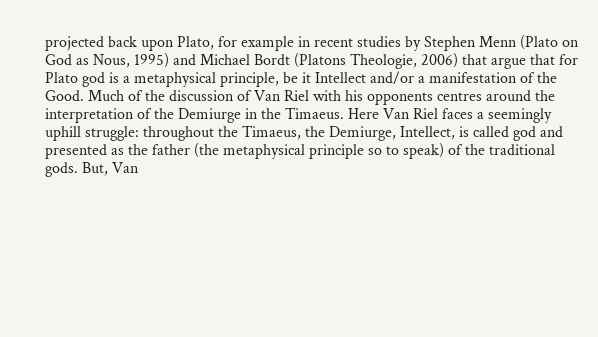projected back upon Plato, for example in recent studies by Stephen Menn (Plato on God as Nous, 1995) and Michael Bordt (Platons Theologie, 2006) that argue that for Plato god is a metaphysical principle, be it Intellect and/or a manifestation of the Good. Much of the discussion of Van Riel with his opponents centres around the interpretation of the Demiurge in the Timaeus. Here Van Riel faces a seemingly uphill struggle: throughout the Timaeus, the Demiurge, Intellect, is called god and presented as the father (the metaphysical principle so to speak) of the traditional gods. But, Van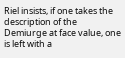Riel insists, if one takes the description of the Demiurge at face value, one is left with a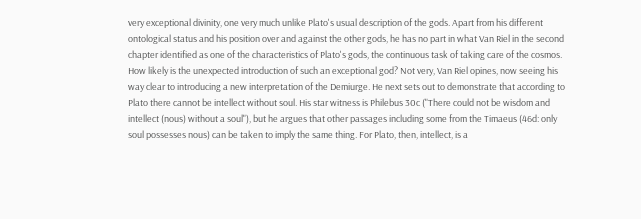very exceptional divinity, one very much unlike Plato's usual description of the gods. Apart from his different ontological status and his position over and against the other gods, he has no part in what Van Riel in the second chapter identified as one of the characteristics of Plato's gods, the continuous task of taking care of the cosmos. How likely is the unexpected introduction of such an exceptional god? Not very, Van Riel opines, now seeing his way clear to introducing a new interpretation of the Demiurge. He next sets out to demonstrate that according to Plato there cannot be intellect without soul. His star witness is Philebus 30c ("There could not be wisdom and intellect (nous) without a soul"), but he argues that other passages including some from the Timaeus (46d: only soul possesses nous) can be taken to imply the same thing. For Plato, then, intellect, is a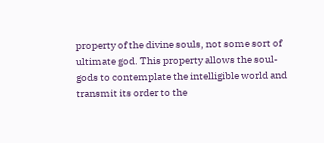property of the divine souls, not some sort of ultimate god. This property allows the soul-gods to contemplate the intelligible world and transmit its order to the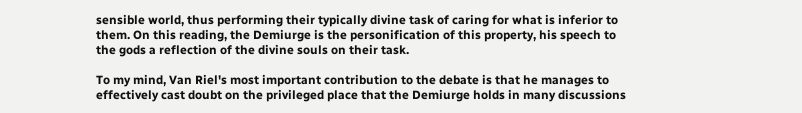sensible world, thus performing their typically divine task of caring for what is inferior to them. On this reading, the Demiurge is the personification of this property, his speech to the gods a reflection of the divine souls on their task.

To my mind, Van Riel's most important contribution to the debate is that he manages to effectively cast doubt on the privileged place that the Demiurge holds in many discussions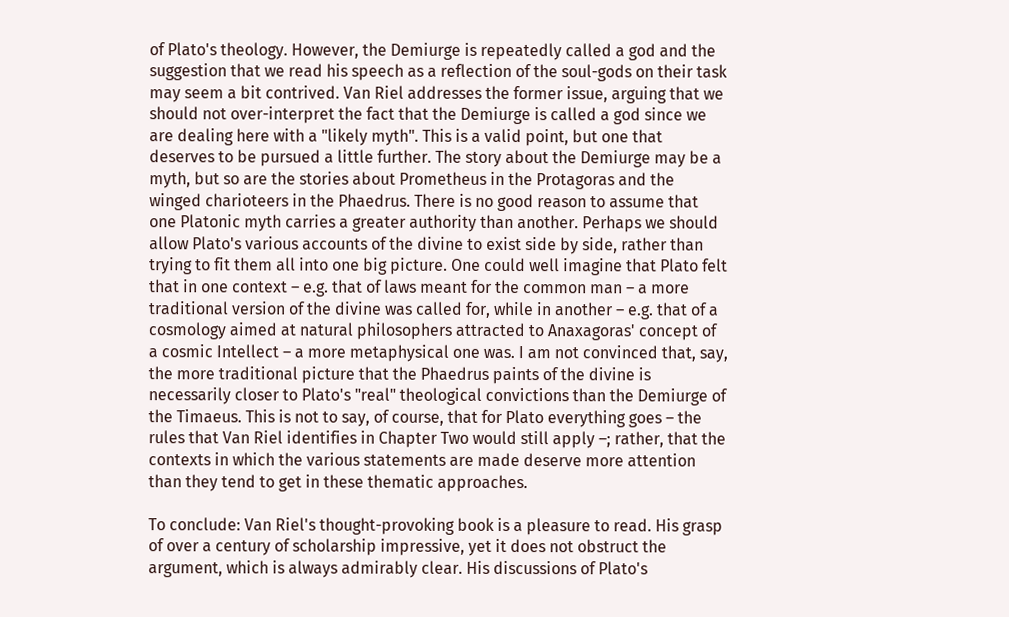of Plato's theology. However, the Demiurge is repeatedly called a god and the suggestion that we read his speech as a reflection of the soul-gods on their task may seem a bit contrived. Van Riel addresses the former issue, arguing that we should not over-interpret the fact that the Demiurge is called a god since we are dealing here with a "likely myth". This is a valid point, but one that deserves to be pursued a little further. The story about the Demiurge may be a myth, but so are the stories about Prometheus in the Protagoras and the winged charioteers in the Phaedrus. There is no good reason to assume that one Platonic myth carries a greater authority than another. Perhaps we should allow Plato's various accounts of the divine to exist side by side, rather than trying to fit them all into one big picture. One could well imagine that Plato felt that in one context – e.g. that of laws meant for the common man – a more traditional version of the divine was called for, while in another – e.g. that of a cosmology aimed at natural philosophers attracted to Anaxagoras' concept of a cosmic Intellect – a more metaphysical one was. I am not convinced that, say, the more traditional picture that the Phaedrus paints of the divine is necessarily closer to Plato's "real" theological convictions than the Demiurge of the Timaeus. This is not to say, of course, that for Plato everything goes – the rules that Van Riel identifies in Chapter Two would still apply –; rather, that the contexts in which the various statements are made deserve more attention than they tend to get in these thematic approaches.

To conclude: Van Riel's thought-provoking book is a pleasure to read. His grasp of over a century of scholarship impressive, yet it does not obstruct the argument, which is always admirably clear. His discussions of Plato's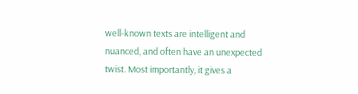well-known texts are intelligent and nuanced, and often have an unexpected twist. Most importantly, it gives a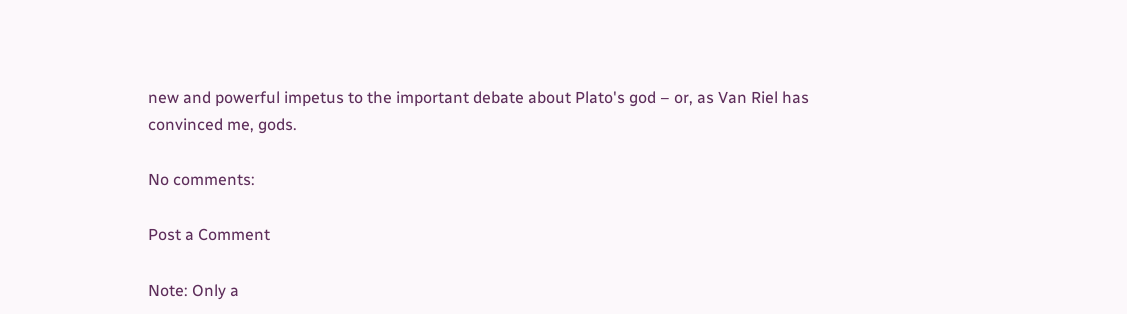new and powerful impetus to the important debate about Plato's god – or, as Van Riel has convinced me, gods.

No comments:

Post a Comment

Note: Only a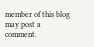member of this blog may post a comment.